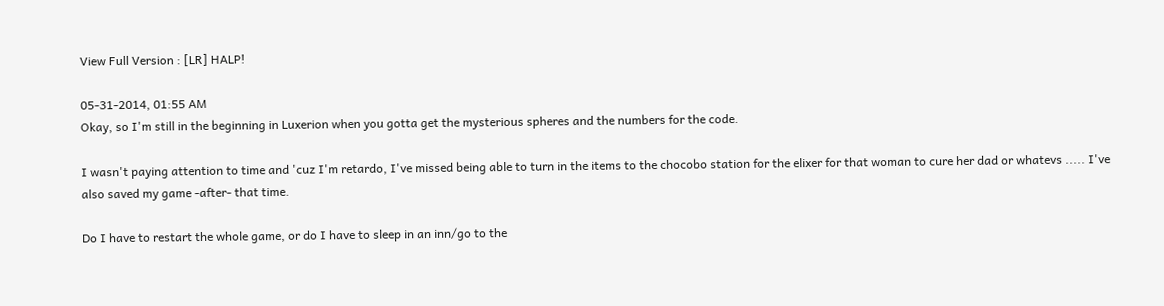View Full Version : [LR] HALP!

05-31-2014, 01:55 AM
Okay, so I'm still in the beginning in Luxerion when you gotta get the mysterious spheres and the numbers for the code.

I wasn't paying attention to time and 'cuz I'm retardo, I've missed being able to turn in the items to the chocobo station for the elixer for that woman to cure her dad or whatevs ..... I've also saved my game -after- that time.

Do I have to restart the whole game, or do I have to sleep in an inn/go to the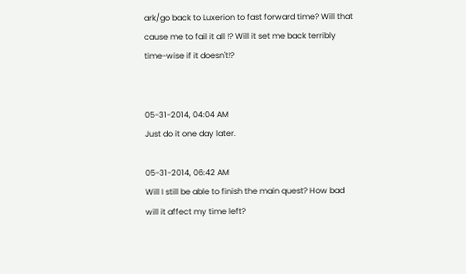ark/go back to Luxerion to fast forward time? Will that cause me to fail it all !? Will it set me back terribly time-wise if it doesn't!?


05-31-2014, 04:04 AM
Just do it one day later.

05-31-2014, 06:42 AM
Will I still be able to finish the main quest? How bad will it affect my time left?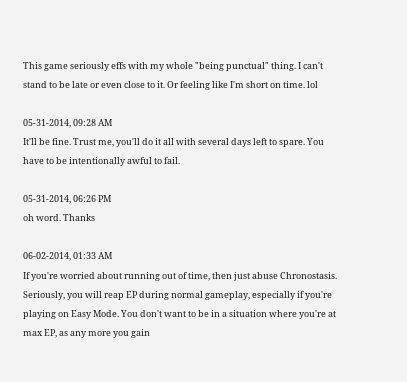This game seriously effs with my whole "being punctual" thing. I can't stand to be late or even close to it. Or feeling like I'm short on time. lol

05-31-2014, 09:28 AM
It'll be fine. Trust me, you'll do it all with several days left to spare. You have to be intentionally awful to fail.

05-31-2014, 06:26 PM
oh word. Thanks

06-02-2014, 01:33 AM
If you're worried about running out of time, then just abuse Chronostasis. Seriously, you will reap EP during normal gameplay, especially if you're playing on Easy Mode. You don't want to be in a situation where you're at max EP, as any more you gain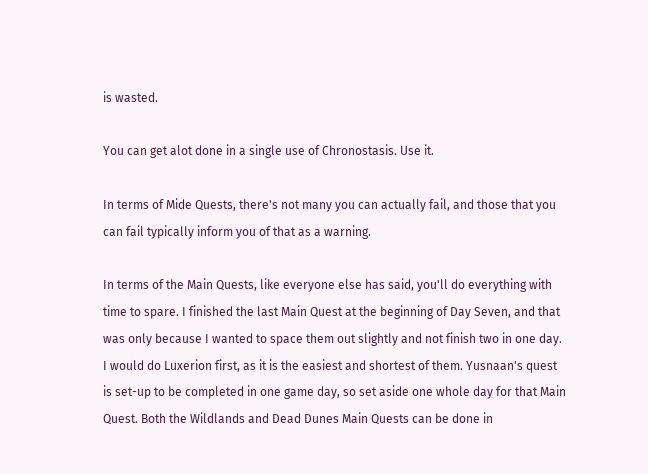is wasted.

You can get alot done in a single use of Chronostasis. Use it.

In terms of Mide Quests, there's not many you can actually fail, and those that you can fail typically inform you of that as a warning.

In terms of the Main Quests, like everyone else has said, you'll do everything with time to spare. I finished the last Main Quest at the beginning of Day Seven, and that was only because I wanted to space them out slightly and not finish two in one day. I would do Luxerion first, as it is the easiest and shortest of them. Yusnaan's quest is set-up to be completed in one game day, so set aside one whole day for that Main Quest. Both the Wildlands and Dead Dunes Main Quests can be done in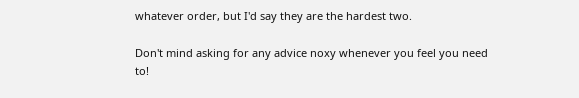whatever order, but I'd say they are the hardest two.

Don't mind asking for any advice noxy whenever you feel you need to!